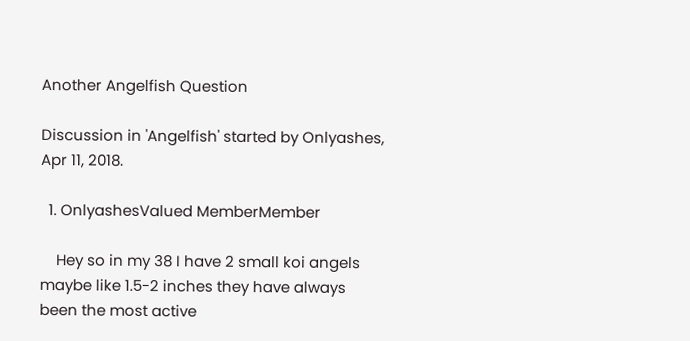Another Angelfish Question

Discussion in 'Angelfish' started by Onlyashes, Apr 11, 2018.

  1. OnlyashesValued MemberMember

    Hey so in my 38 I have 2 small koi angels maybe like 1.5-2 inches they have always been the most active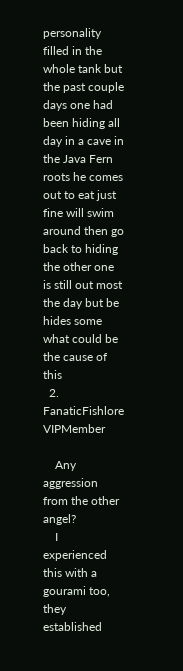personality filled in the whole tank but the past couple days one had been hiding all day in a cave in the Java Fern roots he comes out to eat just fine will swim around then go back to hiding the other one is still out most the day but be hides some what could be the cause of this
  2. FanaticFishlore VIPMember

    Any aggression from the other angel?
    I experienced this with a gourami too, they established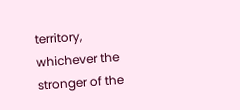territory, whichever the stronger of the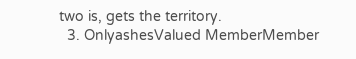two is, gets the territory.
  3. OnlyashesValued MemberMember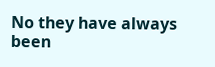No they have always been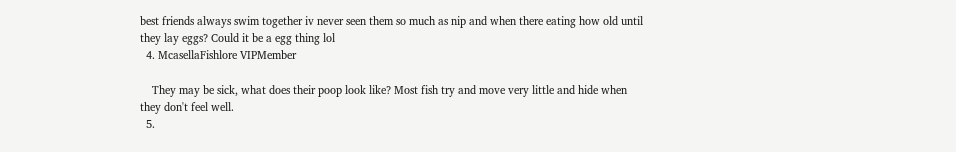best friends always swim together iv never seen them so much as nip and when there eating how old until they lay eggs? Could it be a egg thing lol
  4. McasellaFishlore VIPMember

    They may be sick, what does their poop look like? Most fish try and move very little and hide when they don't feel well.
  5.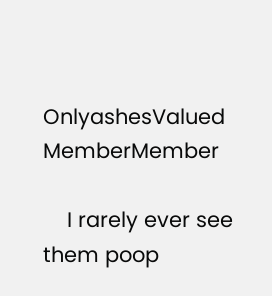OnlyashesValued MemberMember

    I rarely ever see them poop